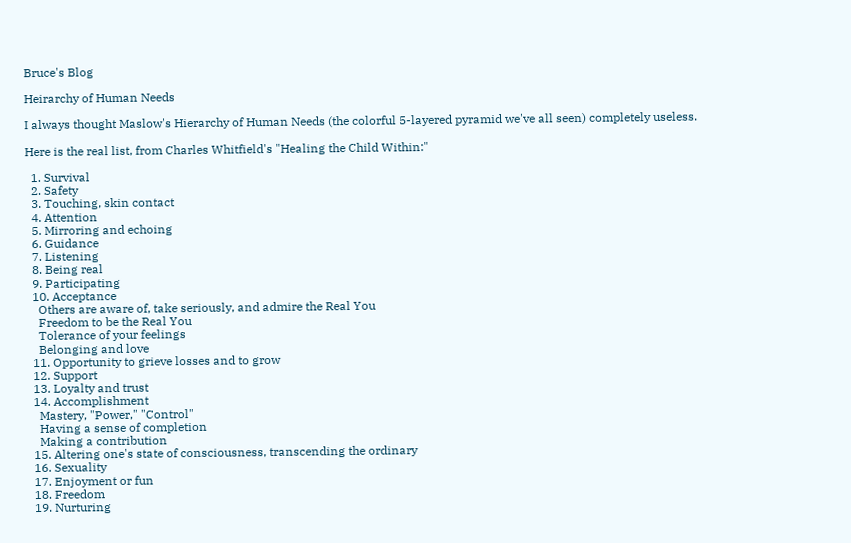Bruce's Blog

Heirarchy of Human Needs

I always thought Maslow's Hierarchy of Human Needs (the colorful 5-layered pyramid we've all seen) completely useless.

Here is the real list, from Charles Whitfield's "Healing the Child Within:"

  1. Survival
  2. Safety
  3. Touching, skin contact
  4. Attention
  5. Mirroring and echoing
  6. Guidance
  7. Listening
  8. Being real
  9. Participating
  10. Acceptance
    Others are aware of, take seriously, and admire the Real You
    Freedom to be the Real You
    Tolerance of your feelings
    Belonging and love
  11. Opportunity to grieve losses and to grow
  12. Support
  13. Loyalty and trust
  14. Accomplishment
    Mastery, "Power," "Control"
    Having a sense of completion
    Making a contribution
  15. Altering one's state of consciousness, transcending the ordinary
  16. Sexuality
  17. Enjoyment or fun
  18. Freedom
  19. Nurturing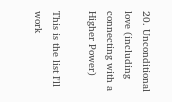20. Unconditional love (including connecting with a Higher Power)

This is the list I'll work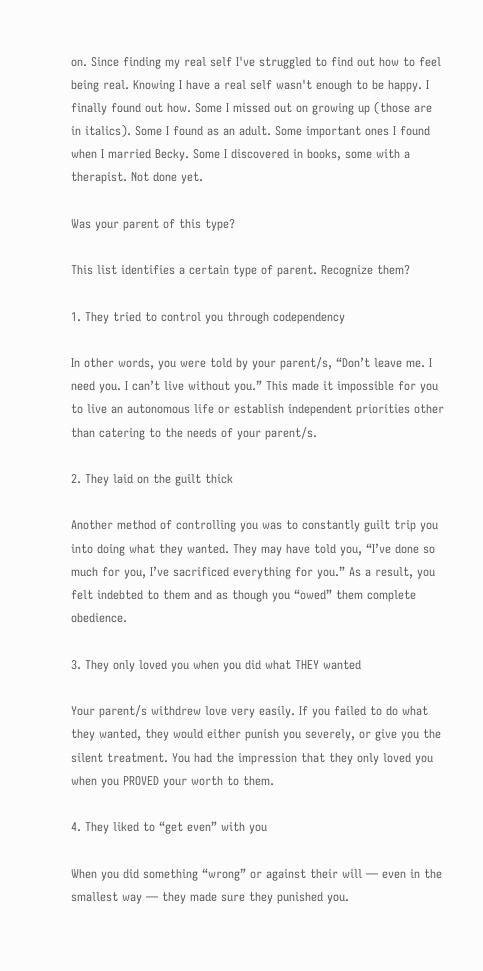on. Since finding my real self I've struggled to find out how to feel being real. Knowing I have a real self wasn't enough to be happy. I finally found out how. Some I missed out on growing up (those are in italics). Some I found as an adult. Some important ones I found when I married Becky. Some I discovered in books, some with a therapist. Not done yet.

Was your parent of this type?

This list identifies a certain type of parent. Recognize them?

1. They tried to control you through codependency

In other words, you were told by your parent/s, “Don’t leave me. I need you. I can’t live without you.” This made it impossible for you to live an autonomous life or establish independent priorities other than catering to the needs of your parent/s.

2. They laid on the guilt thick

Another method of controlling you was to constantly guilt trip you into doing what they wanted. They may have told you, “I’ve done so much for you, I’ve sacrificed everything for you.” As a result, you felt indebted to them and as though you “owed” them complete obedience.

3. They only loved you when you did what THEY wanted

Your parent/s withdrew love very easily. If you failed to do what they wanted, they would either punish you severely, or give you the silent treatment. You had the impression that they only loved you when you PROVED your worth to them.

4. They liked to “get even” with you

When you did something “wrong” or against their will — even in the smallest way — they made sure they punished you.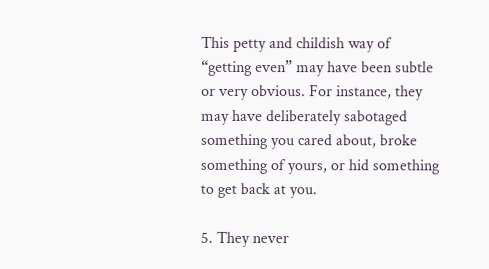This petty and childish way of “getting even” may have been subtle or very obvious. For instance, they may have deliberately sabotaged something you cared about, broke something of yours, or hid something to get back at you.

5. They never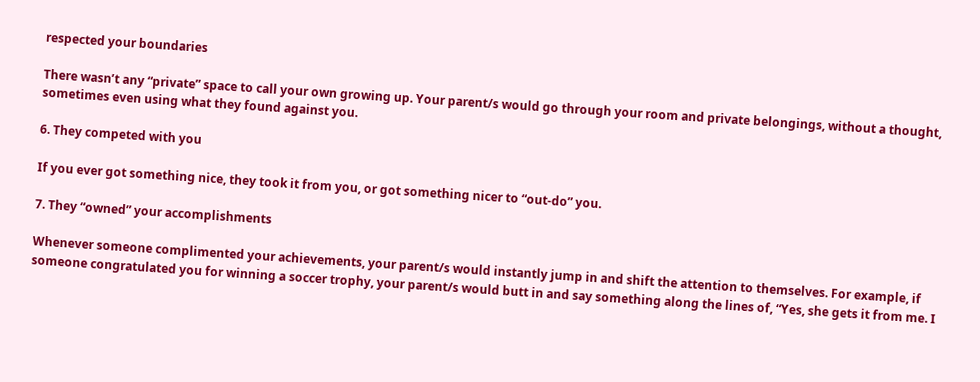respected your boundaries

There wasn’t any “private” space to call your own growing up. Your parent/s would go through your room and private belongings, without a thought, sometimes even using what they found against you.

6. They competed with you

If you ever got something nice, they took it from you, or got something nicer to “out-do” you.

7. They “owned” your accomplishments

Whenever someone complimented your achievements, your parent/s would instantly jump in and shift the attention to themselves. For example, if someone congratulated you for winning a soccer trophy, your parent/s would butt in and say something along the lines of, “Yes, she gets it from me. I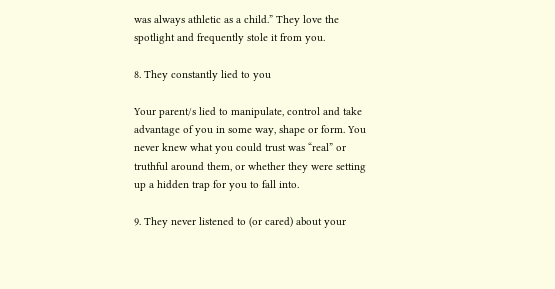was always athletic as a child.” They love the spotlight and frequently stole it from you.

8. They constantly lied to you

Your parent/s lied to manipulate, control and take advantage of you in some way, shape or form. You never knew what you could trust was “real” or truthful around them, or whether they were setting up a hidden trap for you to fall into.

9. They never listened to (or cared) about your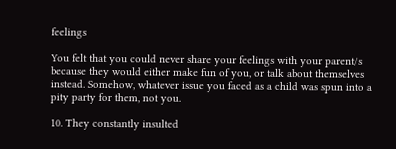feelings

You felt that you could never share your feelings with your parent/s because they would either make fun of you, or talk about themselves instead. Somehow, whatever issue you faced as a child was spun into a pity party for them, not you.

10. They constantly insulted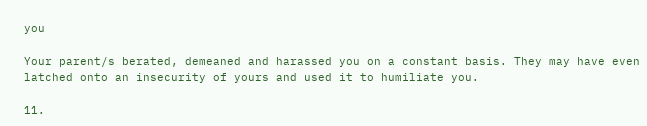you

Your parent/s berated, demeaned and harassed you on a constant basis. They may have even latched onto an insecurity of yours and used it to humiliate you.

11.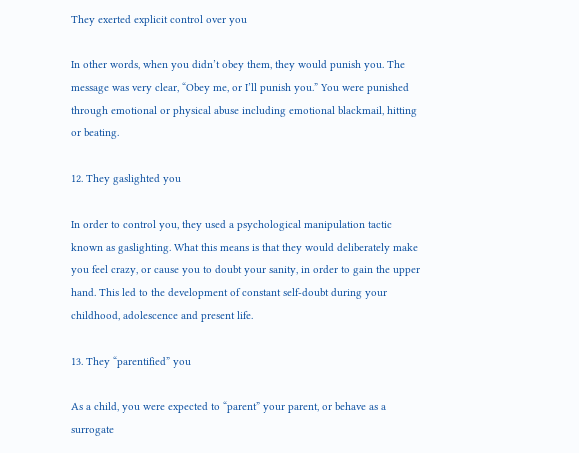They exerted explicit control over you

In other words, when you didn’t obey them, they would punish you. The message was very clear, “Obey me, or I’ll punish you.” You were punished through emotional or physical abuse including emotional blackmail, hitting or beating.

12. They gaslighted you

In order to control you, they used a psychological manipulation tactic known as gaslighting. What this means is that they would deliberately make you feel crazy, or cause you to doubt your sanity, in order to gain the upper hand. This led to the development of constant self-doubt during your childhood, adolescence and present life.

13. They “parentified” you

As a child, you were expected to “parent” your parent, or behave as a surrogate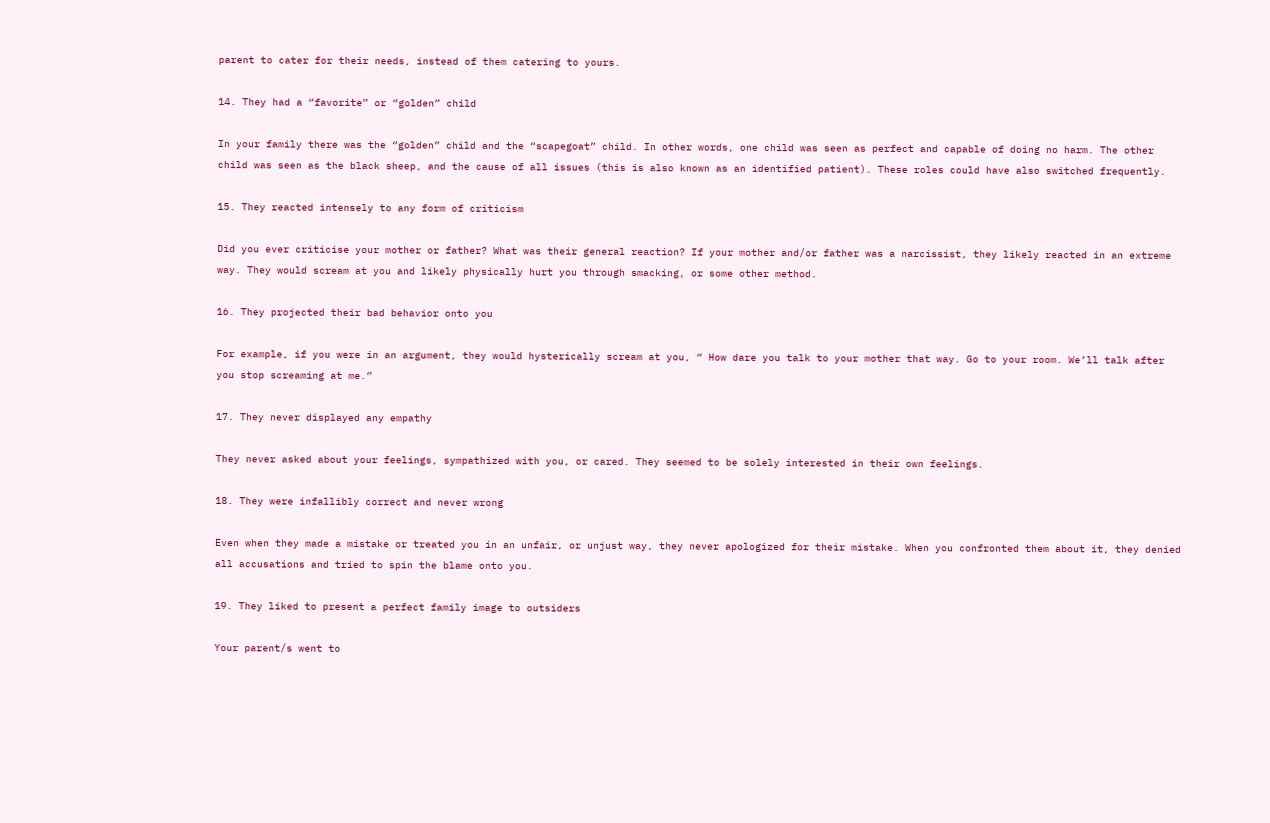parent to cater for their needs, instead of them catering to yours.

14. They had a “favorite” or “golden” child

In your family there was the “golden” child and the “scapegoat” child. In other words, one child was seen as perfect and capable of doing no harm. The other child was seen as the black sheep, and the cause of all issues (this is also known as an identified patient). These roles could have also switched frequently.

15. They reacted intensely to any form of criticism

Did you ever criticise your mother or father? What was their general reaction? If your mother and/or father was a narcissist, they likely reacted in an extreme way. They would scream at you and likely physically hurt you through smacking, or some other method.

16. They projected their bad behavior onto you

For example, if you were in an argument, they would hysterically scream at you, “ How dare you talk to your mother that way. Go to your room. We’ll talk after you stop screaming at me.”

17. They never displayed any empathy

They never asked about your feelings, sympathized with you, or cared. They seemed to be solely interested in their own feelings.

18. They were infallibly correct and never wrong

Even when they made a mistake or treated you in an unfair, or unjust way, they never apologized for their mistake. When you confronted them about it, they denied all accusations and tried to spin the blame onto you.

19. They liked to present a perfect family image to outsiders

Your parent/s went to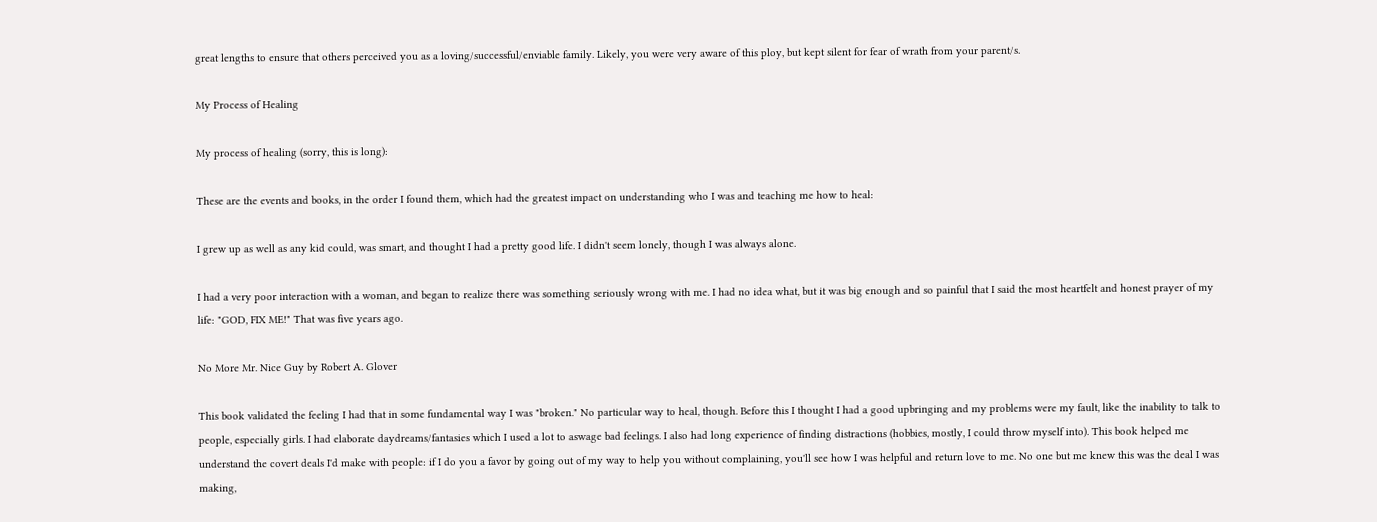great lengths to ensure that others perceived you as a loving/successful/enviable family. Likely, you were very aware of this ploy, but kept silent for fear of wrath from your parent/s.

My Process of Healing

My process of healing (sorry, this is long):

These are the events and books, in the order I found them, which had the greatest impact on understanding who I was and teaching me how to heal:

I grew up as well as any kid could, was smart, and thought I had a pretty good life. I didn't seem lonely, though I was always alone.

I had a very poor interaction with a woman, and began to realize there was something seriously wrong with me. I had no idea what, but it was big enough and so painful that I said the most heartfelt and honest prayer of my life: "GOD, FIX ME!" That was five years ago.

No More Mr. Nice Guy by Robert A. Glover

This book validated the feeling I had that in some fundamental way I was "broken." No particular way to heal, though. Before this I thought I had a good upbringing and my problems were my fault, like the inability to talk to people, especially girls. I had elaborate daydreams/fantasies which I used a lot to aswage bad feelings. I also had long experience of finding distractions (hobbies, mostly, I could throw myself into). This book helped me understand the covert deals I'd make with people: if I do you a favor by going out of my way to help you without complaining, you'll see how I was helpful and return love to me. No one but me knew this was the deal I was making,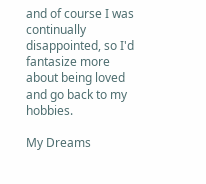and of course I was continually disappointed, so I'd fantasize more about being loved and go back to my hobbies.

My Dreams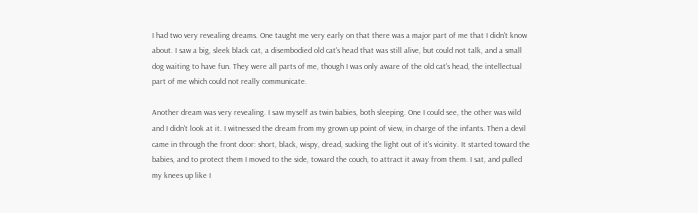I had two very revealing dreams. One taught me very early on that there was a major part of me that I didn't know about. I saw a big, sleek black cat, a disembodied old cat's head that was still alive, but could not talk, and a small dog waiting to have fun. They were all parts of me, though I was only aware of the old cat's head, the intellectual part of me which could not really communicate.

Another dream was very revealing. I saw myself as twin babies, both sleeping. One I could see, the other was wild and I didn't look at it. I witnessed the dream from my grown up point of view, in charge of the infants. Then a devil came in through the front door: short, black, wispy, dread, sucking the light out of it's vicinity. It started toward the babies, and to protect them I moved to the side, toward the couch, to attract it away from them. I sat, and pulled my knees up like I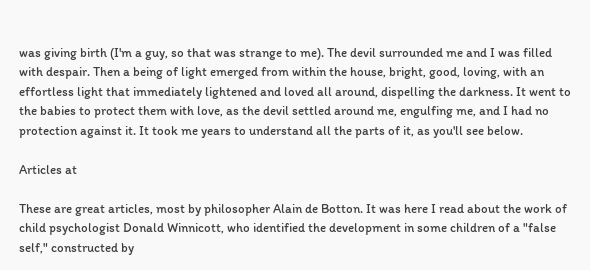was giving birth (I'm a guy, so that was strange to me). The devil surrounded me and I was filled with despair. Then a being of light emerged from within the house, bright, good, loving, with an effortless light that immediately lightened and loved all around, dispelling the darkness. It went to the babies to protect them with love, as the devil settled around me, engulfing me, and I had no protection against it. It took me years to understand all the parts of it, as you'll see below.

Articles at

These are great articles, most by philosopher Alain de Botton. It was here I read about the work of child psychologist Donald Winnicott, who identified the development in some children of a "false self," constructed by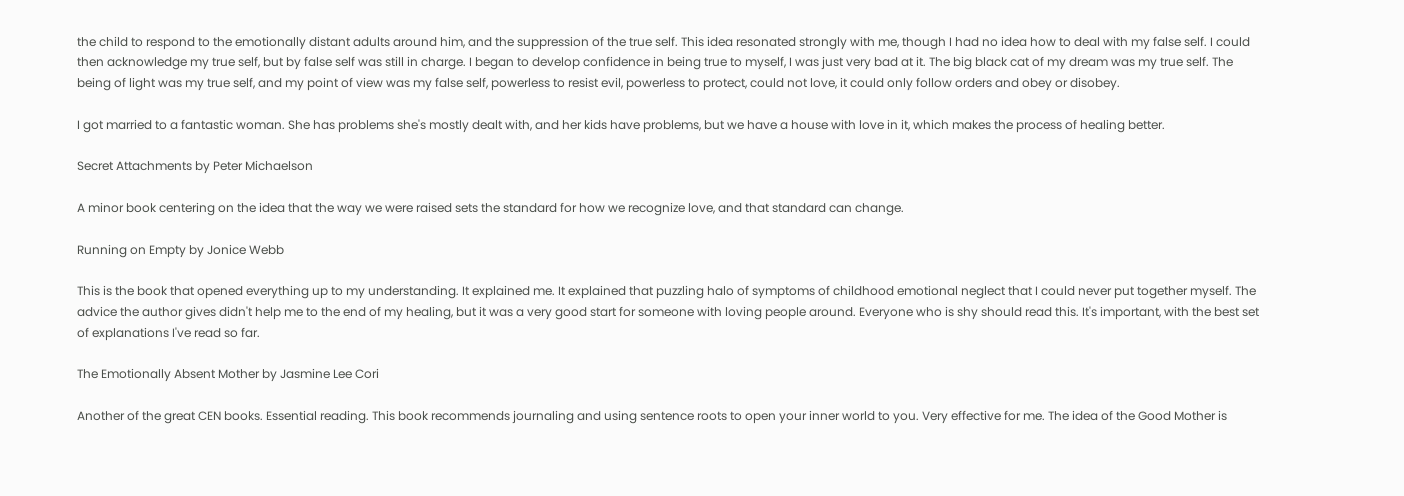the child to respond to the emotionally distant adults around him, and the suppression of the true self. This idea resonated strongly with me, though I had no idea how to deal with my false self. I could then acknowledge my true self, but by false self was still in charge. I began to develop confidence in being true to myself, I was just very bad at it. The big black cat of my dream was my true self. The being of light was my true self, and my point of view was my false self, powerless to resist evil, powerless to protect, could not love, it could only follow orders and obey or disobey.

I got married to a fantastic woman. She has problems she's mostly dealt with, and her kids have problems, but we have a house with love in it, which makes the process of healing better.

Secret Attachments by Peter Michaelson

A minor book centering on the idea that the way we were raised sets the standard for how we recognize love, and that standard can change.

Running on Empty by Jonice Webb

This is the book that opened everything up to my understanding. It explained me. It explained that puzzling halo of symptoms of childhood emotional neglect that I could never put together myself. The advice the author gives didn't help me to the end of my healing, but it was a very good start for someone with loving people around. Everyone who is shy should read this. It's important, with the best set of explanations I've read so far.

The Emotionally Absent Mother by Jasmine Lee Cori

Another of the great CEN books. Essential reading. This book recommends journaling and using sentence roots to open your inner world to you. Very effective for me. The idea of the Good Mother is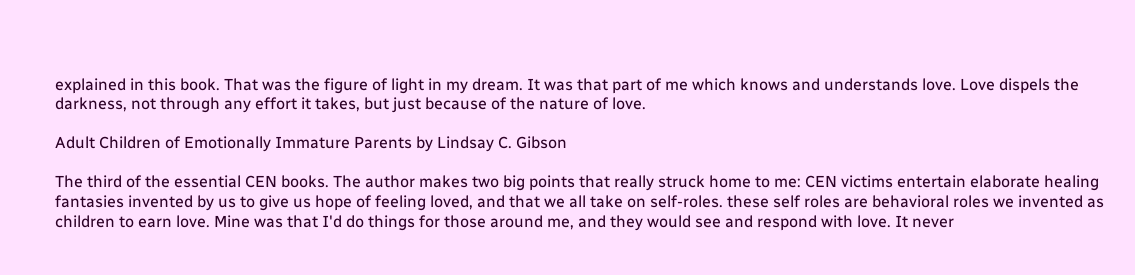explained in this book. That was the figure of light in my dream. It was that part of me which knows and understands love. Love dispels the darkness, not through any effort it takes, but just because of the nature of love.

Adult Children of Emotionally Immature Parents by Lindsay C. Gibson

The third of the essential CEN books. The author makes two big points that really struck home to me: CEN victims entertain elaborate healing fantasies invented by us to give us hope of feeling loved, and that we all take on self-roles. these self roles are behavioral roles we invented as children to earn love. Mine was that I'd do things for those around me, and they would see and respond with love. It never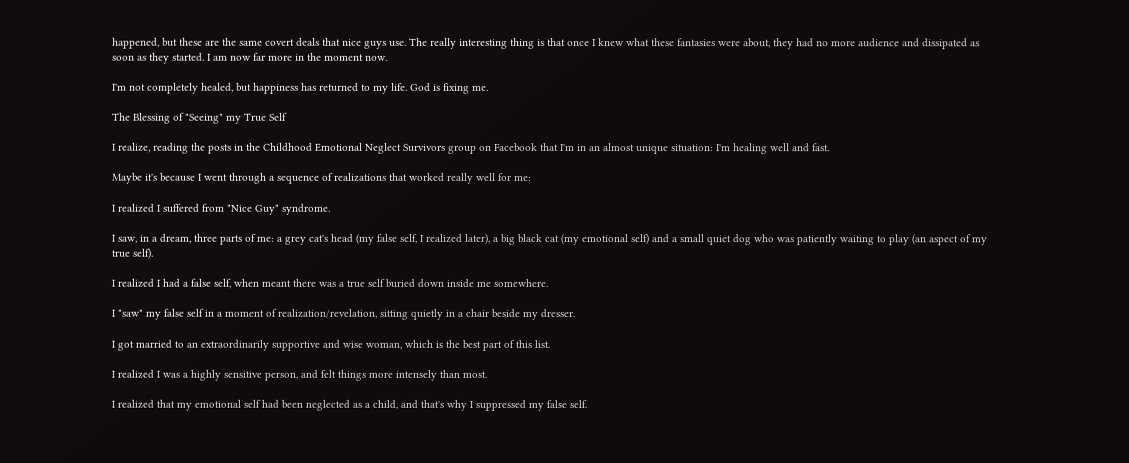happened, but these are the same covert deals that nice guys use. The really interesting thing is that once I knew what these fantasies were about, they had no more audience and dissipated as soon as they started. I am now far more in the moment now.

I'm not completely healed, but happiness has returned to my life. God is fixing me.

The Blessing of "Seeing" my True Self

I realize, reading the posts in the Childhood Emotional Neglect Survivors group on Facebook that I'm in an almost unique situation: I'm healing well and fast.

Maybe it's because I went through a sequence of realizations that worked really well for me:

I realized I suffered from "Nice Guy" syndrome.

I saw, in a dream, three parts of me: a grey cat's head (my false self, I realized later), a big black cat (my emotional self) and a small quiet dog who was patiently waiting to play (an aspect of my true self).

I realized I had a false self, when meant there was a true self buried down inside me somewhere.

I "saw" my false self in a moment of realization/revelation, sitting quietly in a chair beside my dresser.

I got married to an extraordinarily supportive and wise woman, which is the best part of this list.

I realized I was a highly sensitive person, and felt things more intensely than most.

I realized that my emotional self had been neglected as a child, and that's why I suppressed my false self.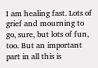I am healing fast. Lots of grief and mourning to go, sure, but lots of fun, too. But an important part in all this is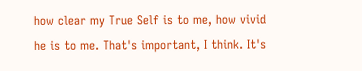how clear my True Self is to me, how vivid he is to me. That's important, I think. It's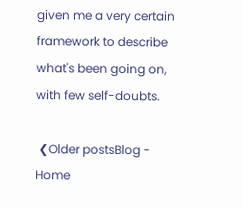given me a very certain framework to describe what's been going on, with few self-doubts.

 ❮Older postsBlog - Home